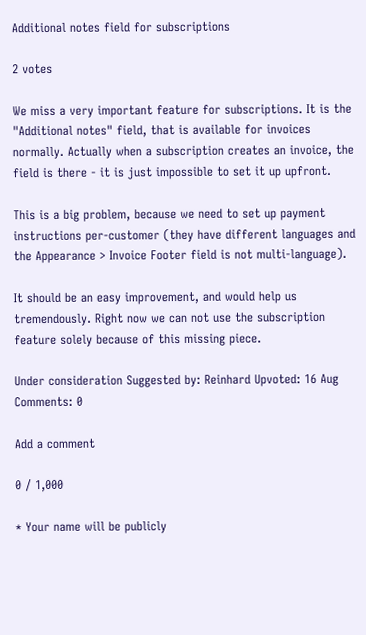Additional notes field for subscriptions

2 votes

We miss a very important feature for subscriptions. It is the "Additional notes" field, that is available for invoices normally. Actually when a subscription creates an invoice, the field is there - it is just impossible to set it up upfront.

This is a big problem, because we need to set up payment instructions per-customer (they have different languages and the Appearance > Invoice Footer field is not multi-language).

It should be an easy improvement, and would help us tremendously. Right now we can not use the subscription feature solely because of this missing piece.

Under consideration Suggested by: Reinhard Upvoted: 16 Aug Comments: 0

Add a comment

0 / 1,000

* Your name will be publicly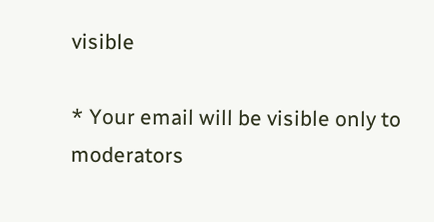visible

* Your email will be visible only to moderators